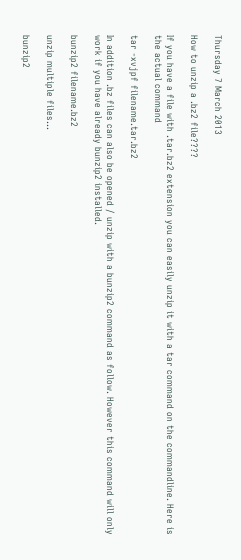Thursday 7 March 2013

How to unzip a .bz2 file????

If you have a file with .tar.bz2 extension you can easily unzip it with a tar command on the commandline. Here is the actual command

tar -xvjpf filename.tar.bz2

In addition .bz files can also be opened / unzip with a bunzip2 command as follow. However this command will only work if you have already bunzip2 installed.

bunzip2 filename.bz2

unzip multiple files...

bunzip2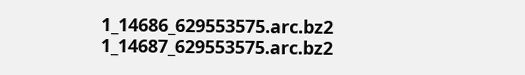1_14686_629553575.arc.bz2 1_14687_629553575.arc.bz2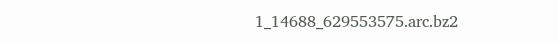1_14688_629553575.arc.bz2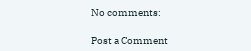No comments:

Post a Comment